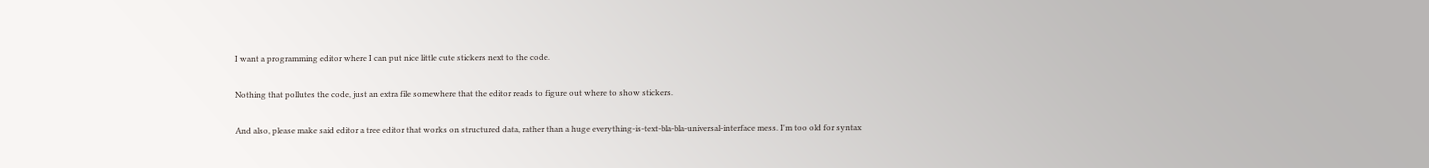I want a programming editor where I can put nice little cute stickers next to the code.

Nothing that pollutes the code, just an extra file somewhere that the editor reads to figure out where to show stickers.

And also, please make said editor a tree editor that works on structured data, rather than a huge everything-is-text-bla-bla-universal-interface mess. I'm too old for syntax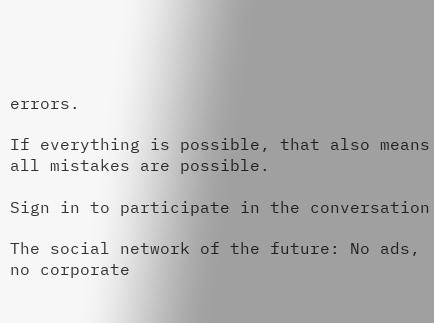errors.

If everything is possible, that also means all mistakes are possible.

Sign in to participate in the conversation

The social network of the future: No ads, no corporate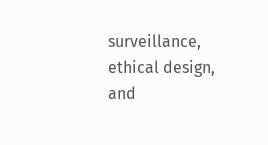surveillance, ethical design, and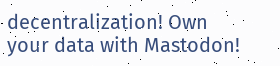decentralization! Own your data with Mastodon!